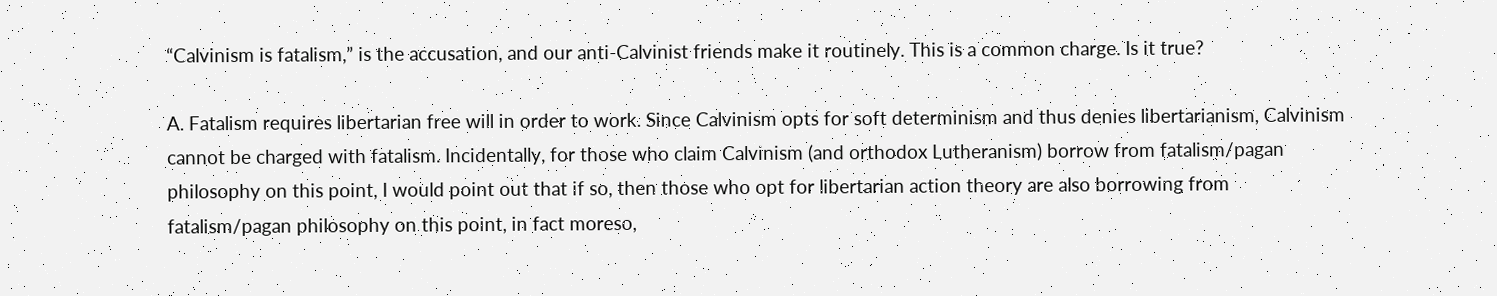“Calvinism is fatalism,” is the accusation, and our anti-Calvinist friends make it routinely. This is a common charge. Is it true?

A. Fatalism requires libertarian free will in order to work. Since Calvinism opts for soft determinism and thus denies libertarianism, Calvinism cannot be charged with fatalism. Incidentally, for those who claim Calvinism (and orthodox Lutheranism) borrow from fatalism/pagan philosophy on this point, I would point out that if so, then those who opt for libertarian action theory are also borrowing from fatalism/pagan philosophy on this point, in fact moreso,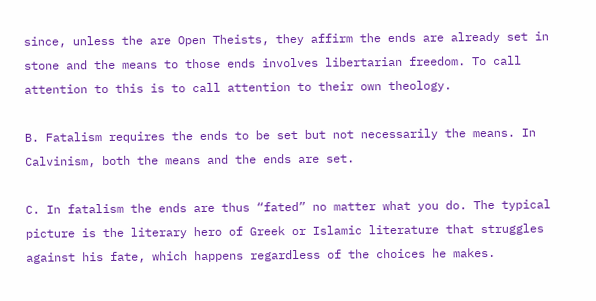since, unless the are Open Theists, they affirm the ends are already set in stone and the means to those ends involves libertarian freedom. To call attention to this is to call attention to their own theology.

B. Fatalism requires the ends to be set but not necessarily the means. In Calvinism, both the means and the ends are set.

C. In fatalism the ends are thus “fated” no matter what you do. The typical picture is the literary hero of Greek or Islamic literature that struggles against his fate, which happens regardless of the choices he makes.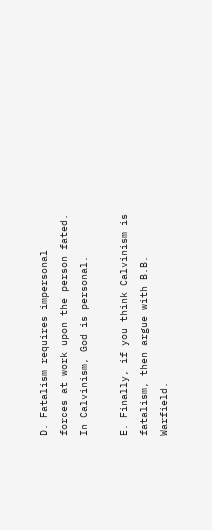D. Fatalism requires impersonal forces at work upon the person fated. In Calvinism, God is personal.

E. Finally, if you think Calvinism is fatalism, then argue with B.B. Warfield.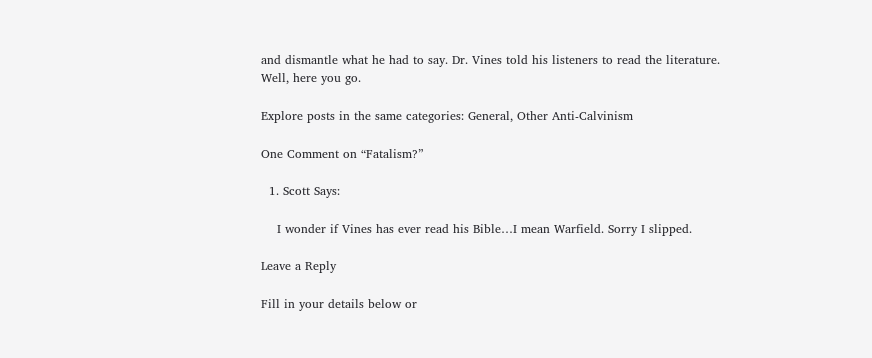and dismantle what he had to say. Dr. Vines told his listeners to read the literature. Well, here you go.

Explore posts in the same categories: General, Other Anti-Calvinism

One Comment on “Fatalism?”

  1. Scott Says:

    I wonder if Vines has ever read his Bible…I mean Warfield. Sorry I slipped.

Leave a Reply

Fill in your details below or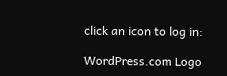click an icon to log in:

WordPress.com Logo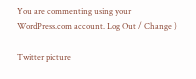You are commenting using your WordPress.com account. Log Out / Change )

Twitter picture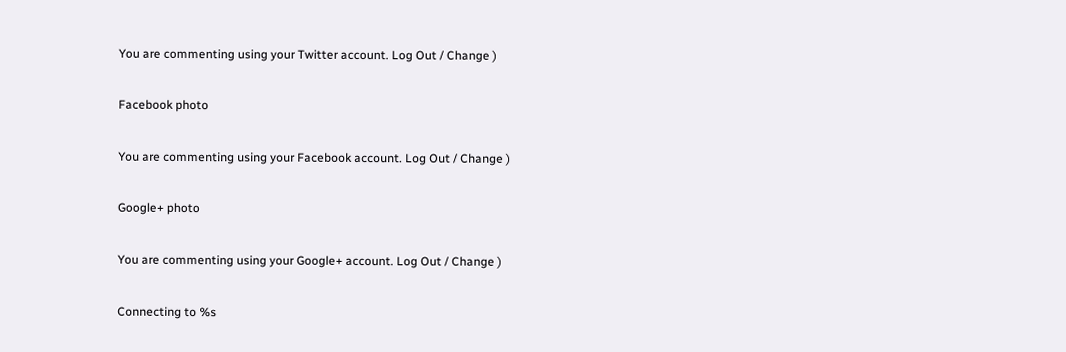You are commenting using your Twitter account. Log Out / Change )

Facebook photo

You are commenting using your Facebook account. Log Out / Change )

Google+ photo

You are commenting using your Google+ account. Log Out / Change )

Connecting to %s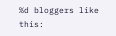%d bloggers like this: